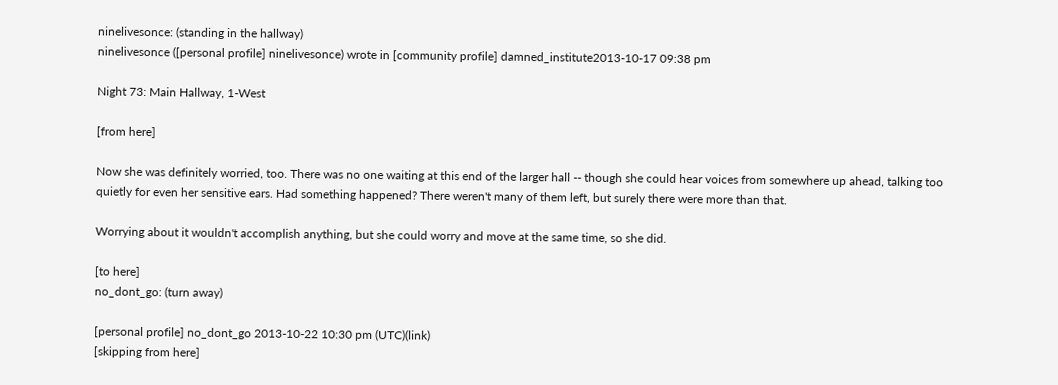ninelivesonce: (standing in the hallway)
ninelivesonce ([personal profile] ninelivesonce) wrote in [community profile] damned_institute2013-10-17 09:38 pm

Night 73: Main Hallway, 1-West

[from here]

Now she was definitely worried, too. There was no one waiting at this end of the larger hall -- though she could hear voices from somewhere up ahead, talking too quietly for even her sensitive ears. Had something happened? There weren't many of them left, but surely there were more than that.

Worrying about it wouldn't accomplish anything, but she could worry and move at the same time, so she did.

[to here]
no_dont_go: (turn away)

[personal profile] no_dont_go 2013-10-22 10:30 pm (UTC)(link)
[skipping from here]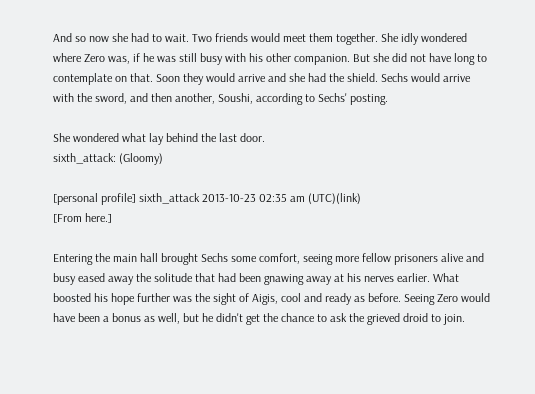And so now she had to wait. Two friends would meet them together. She idly wondered where Zero was, if he was still busy with his other companion. But she did not have long to contemplate on that. Soon they would arrive and she had the shield. Sechs would arrive with the sword, and then another, Soushi, according to Sechs' posting.

She wondered what lay behind the last door.
sixth_attack: (Gloomy)

[personal profile] sixth_attack 2013-10-23 02:35 am (UTC)(link)
[From here.]

Entering the main hall brought Sechs some comfort, seeing more fellow prisoners alive and busy eased away the solitude that had been gnawing away at his nerves earlier. What boosted his hope further was the sight of Aigis, cool and ready as before. Seeing Zero would have been a bonus as well, but he didn't get the chance to ask the grieved droid to join.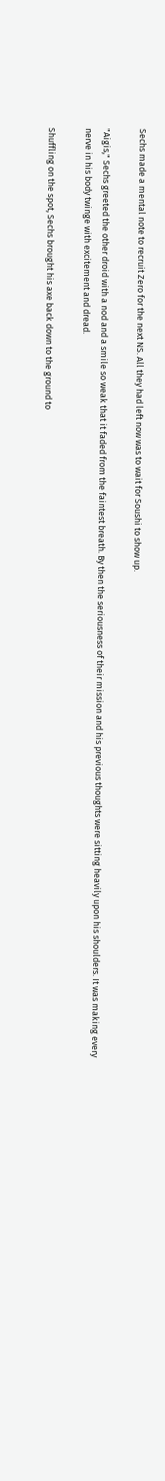Sechs made a mental note to recruit Zero for the next NS. All they had left now was to wait for Soushi to show up.

"Aigis," Sechs greeted the other droid with a nod and a smile so weak that it faded from the faintest breath. By then the seriousness of their mission and his previous thoughts were sitting heavily upon his shoulders. It was making every nerve in his body twinge with excitement and dread.

Shuffling on the spot, Sechs brought his axe back down to the ground to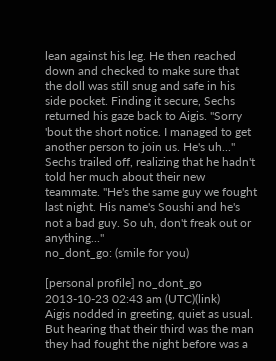lean against his leg. He then reached down and checked to make sure that the doll was still snug and safe in his side pocket. Finding it secure, Sechs returned his gaze back to Aigis. "Sorry 'bout the short notice. I managed to get another person to join us. He's uh..." Sechs trailed off, realizing that he hadn't told her much about their new teammate. "He's the same guy we fought last night. His name's Soushi and he's not a bad guy. So uh, don't freak out or anything..."
no_dont_go: (smile for you)

[personal profile] no_dont_go 2013-10-23 02:43 am (UTC)(link)
Aigis nodded in greeting, quiet as usual. But hearing that their third was the man they had fought the night before was a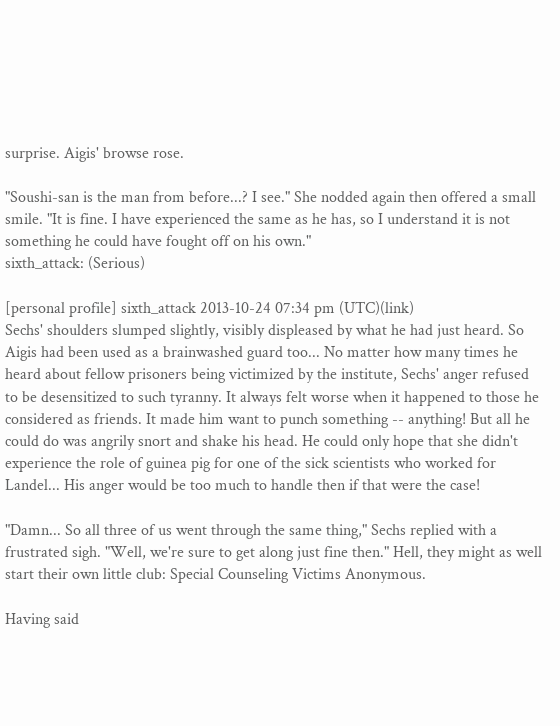surprise. Aigis' browse rose.

"Soushi-san is the man from before...? I see." She nodded again then offered a small smile. "It is fine. I have experienced the same as he has, so I understand it is not something he could have fought off on his own."
sixth_attack: (Serious)

[personal profile] sixth_attack 2013-10-24 07:34 pm (UTC)(link)
Sechs' shoulders slumped slightly, visibly displeased by what he had just heard. So Aigis had been used as a brainwashed guard too... No matter how many times he heard about fellow prisoners being victimized by the institute, Sechs' anger refused to be desensitized to such tyranny. It always felt worse when it happened to those he considered as friends. It made him want to punch something -- anything! But all he could do was angrily snort and shake his head. He could only hope that she didn't experience the role of guinea pig for one of the sick scientists who worked for Landel... His anger would be too much to handle then if that were the case!

"Damn... So all three of us went through the same thing," Sechs replied with a frustrated sigh. "Well, we're sure to get along just fine then." Hell, they might as well start their own little club: Special Counseling Victims Anonymous.

Having said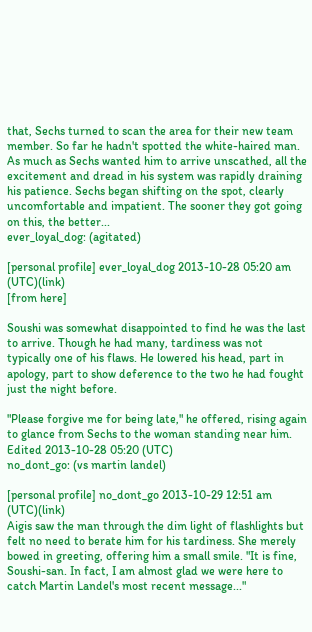that, Sechs turned to scan the area for their new team member. So far he hadn't spotted the white-haired man. As much as Sechs wanted him to arrive unscathed, all the excitement and dread in his system was rapidly draining his patience. Sechs began shifting on the spot, clearly uncomfortable and impatient. The sooner they got going on this, the better...
ever_loyal_dog: (agitated)

[personal profile] ever_loyal_dog 2013-10-28 05:20 am (UTC)(link)
[from here]

Soushi was somewhat disappointed to find he was the last to arrive. Though he had many, tardiness was not typically one of his flaws. He lowered his head, part in apology, part to show deference to the two he had fought just the night before.

"Please forgive me for being late," he offered, rising again to glance from Sechs to the woman standing near him.
Edited 2013-10-28 05:20 (UTC)
no_dont_go: (vs martin landel)

[personal profile] no_dont_go 2013-10-29 12:51 am (UTC)(link)
Aigis saw the man through the dim light of flashlights but felt no need to berate him for his tardiness. She merely bowed in greeting, offering him a small smile. "It is fine, Soushi-san. In fact, I am almost glad we were here to catch Martin Landel's most recent message..."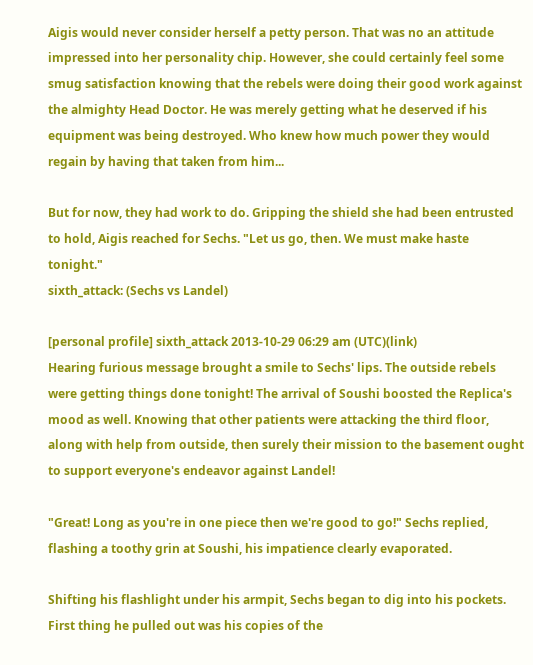Aigis would never consider herself a petty person. That was no an attitude impressed into her personality chip. However, she could certainly feel some smug satisfaction knowing that the rebels were doing their good work against the almighty Head Doctor. He was merely getting what he deserved if his equipment was being destroyed. Who knew how much power they would regain by having that taken from him...

But for now, they had work to do. Gripping the shield she had been entrusted to hold, Aigis reached for Sechs. "Let us go, then. We must make haste tonight."
sixth_attack: (Sechs vs Landel)

[personal profile] sixth_attack 2013-10-29 06:29 am (UTC)(link)
Hearing furious message brought a smile to Sechs' lips. The outside rebels were getting things done tonight! The arrival of Soushi boosted the Replica's mood as well. Knowing that other patients were attacking the third floor, along with help from outside, then surely their mission to the basement ought to support everyone's endeavor against Landel!

"Great! Long as you're in one piece then we're good to go!" Sechs replied, flashing a toothy grin at Soushi, his impatience clearly evaporated.

Shifting his flashlight under his armpit, Sechs began to dig into his pockets. First thing he pulled out was his copies of the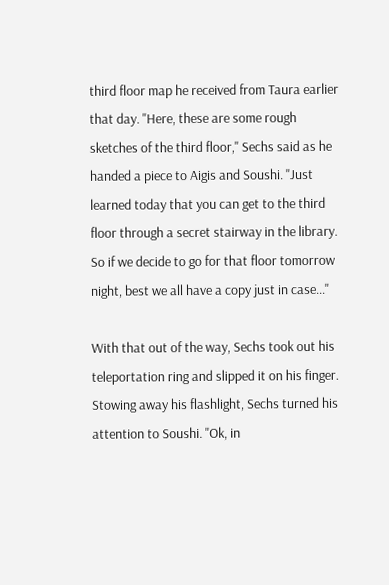third floor map he received from Taura earlier that day. "Here, these are some rough sketches of the third floor," Sechs said as he handed a piece to Aigis and Soushi. "Just learned today that you can get to the third floor through a secret stairway in the library. So if we decide to go for that floor tomorrow night, best we all have a copy just in case..."

With that out of the way, Sechs took out his teleportation ring and slipped it on his finger. Stowing away his flashlight, Sechs turned his attention to Soushi. "Ok, in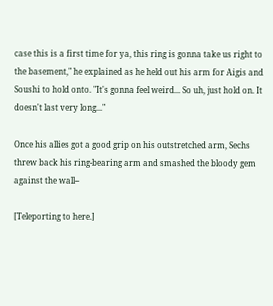case this is a first time for ya, this ring is gonna take us right to the basement," he explained as he held out his arm for Aigis and Soushi to hold onto. "It's gonna feel weird... So uh, just hold on. It doesn't last very long..."

Once his allies got a good grip on his outstretched arm, Sechs threw back his ring-bearing arm and smashed the bloody gem against the wall--

[Teleporting to here.]